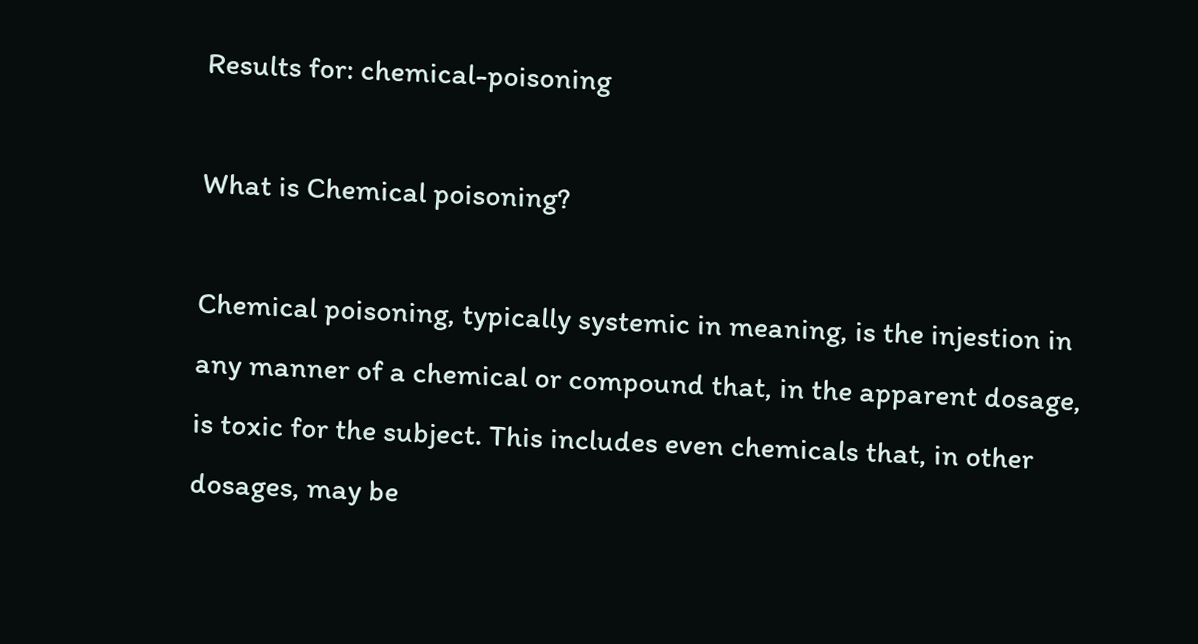Results for: chemical-poisoning

What is Chemical poisoning?

Chemical poisoning, typically systemic in meaning, is the injestion in any manner of a chemical or compound that, in the apparent dosage, is toxic for the subject. This includes even chemicals that, in other dosages, may be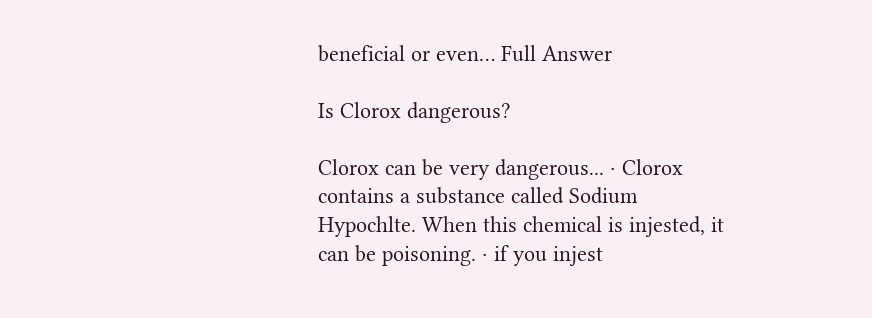beneficial or even… Full Answer

Is Clorox dangerous?

Clorox can be very dangerous... · Clorox contains a substance called Sodium Hypochlte. When this chemical is injested, it can be poisoning. · if you injest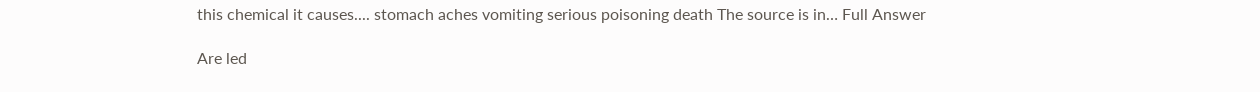this chemical it causes.... stomach aches vomiting serious poisoning death The source is in… Full Answer

Are led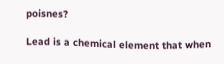poisnes?

Lead is a chemical element that when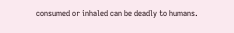consumed or inhaled can be deadly to humans.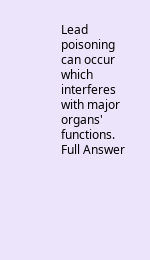Lead poisoning can occur which interferes with major organs' functions. Full Answer